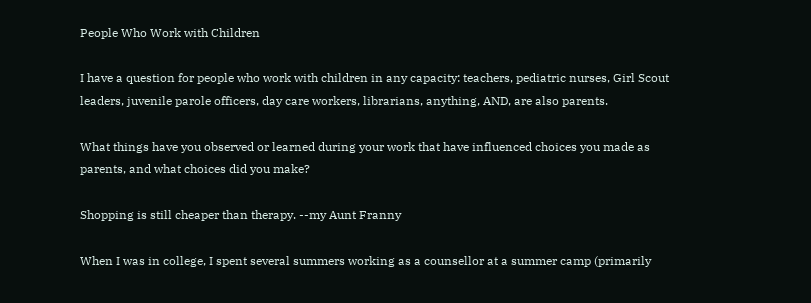People Who Work with Children

I have a question for people who work with children in any capacity: teachers, pediatric nurses, Girl Scout leaders, juvenile parole officers, day care workers, librarians, anything, AND, are also parents.

What things have you observed or learned during your work that have influenced choices you made as parents, and what choices did you make?

Shopping is still cheaper than therapy. --my Aunt Franny

When I was in college, I spent several summers working as a counsellor at a summer camp (primarily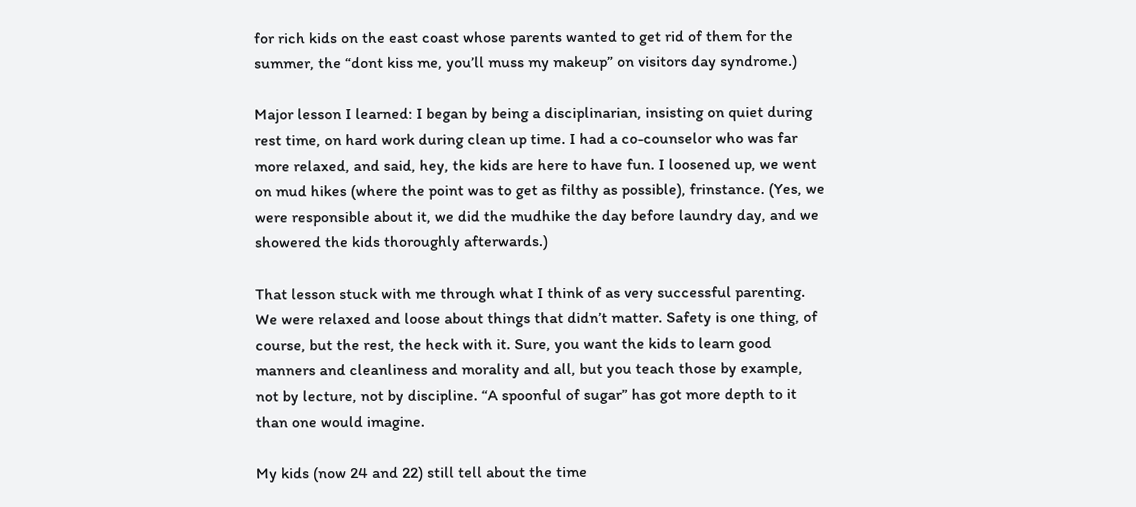for rich kids on the east coast whose parents wanted to get rid of them for the summer, the “dont kiss me, you’ll muss my makeup” on visitors day syndrome.)

Major lesson I learned: I began by being a disciplinarian, insisting on quiet during rest time, on hard work during clean up time. I had a co-counselor who was far more relaxed, and said, hey, the kids are here to have fun. I loosened up, we went on mud hikes (where the point was to get as filthy as possible), frinstance. (Yes, we were responsible about it, we did the mudhike the day before laundry day, and we showered the kids thoroughly afterwards.)

That lesson stuck with me through what I think of as very successful parenting. We were relaxed and loose about things that didn’t matter. Safety is one thing, of course, but the rest, the heck with it. Sure, you want the kids to learn good manners and cleanliness and morality and all, but you teach those by example, not by lecture, not by discipline. “A spoonful of sugar” has got more depth to it than one would imagine.

My kids (now 24 and 22) still tell about the time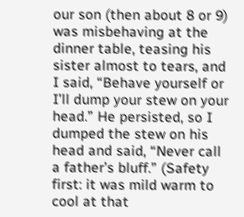our son (then about 8 or 9) was misbehaving at the dinner table, teasing his sister almost to tears, and I said, “Behave yourself or I’ll dump your stew on your head.” He persisted, so I dumped the stew on his head and said, “Never call a father’s bluff.” (Safety first: it was mild warm to cool at that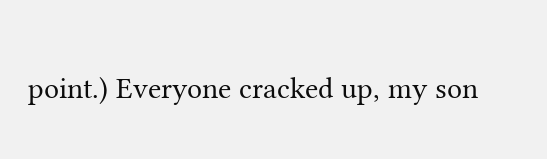point.) Everyone cracked up, my son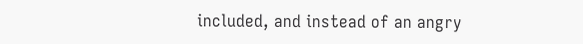included, and instead of an angry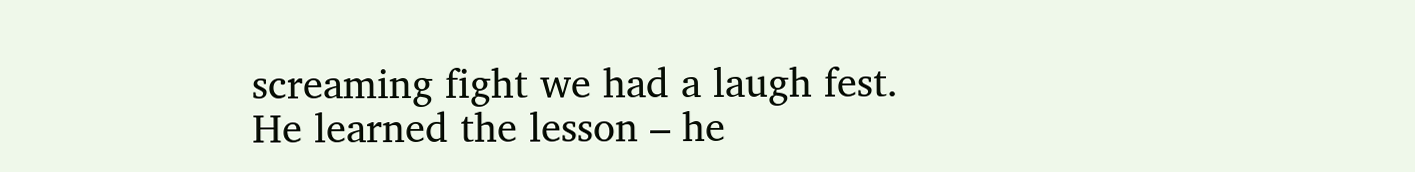screaming fight we had a laugh fest. He learned the lesson – he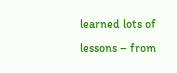learned lots of lessons – from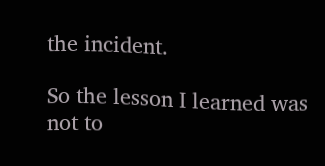the incident.

So the lesson I learned was not to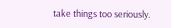take things too seriously.